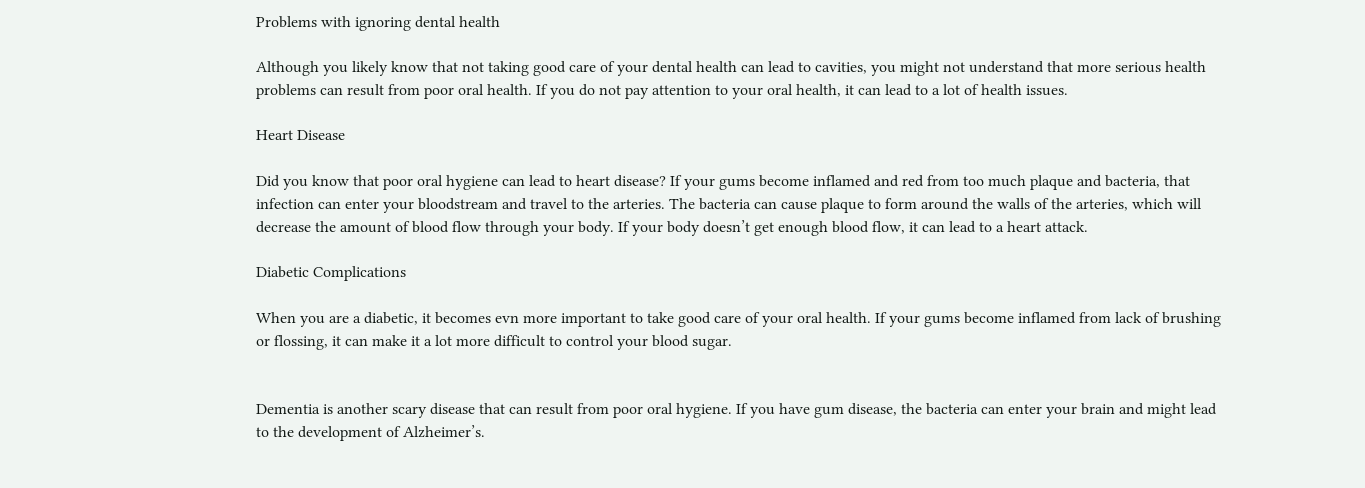Problems with ignoring dental health

Although you likely know that not taking good care of your dental health can lead to cavities, you might not understand that more serious health problems can result from poor oral health. If you do not pay attention to your oral health, it can lead to a lot of health issues.

Heart Disease

Did you know that poor oral hygiene can lead to heart disease? If your gums become inflamed and red from too much plaque and bacteria, that infection can enter your bloodstream and travel to the arteries. The bacteria can cause plaque to form around the walls of the arteries, which will decrease the amount of blood flow through your body. If your body doesn’t get enough blood flow, it can lead to a heart attack.

Diabetic Complications

When you are a diabetic, it becomes evn more important to take good care of your oral health. If your gums become inflamed from lack of brushing or flossing, it can make it a lot more difficult to control your blood sugar.


Dementia is another scary disease that can result from poor oral hygiene. If you have gum disease, the bacteria can enter your brain and might lead to the development of Alzheimer’s.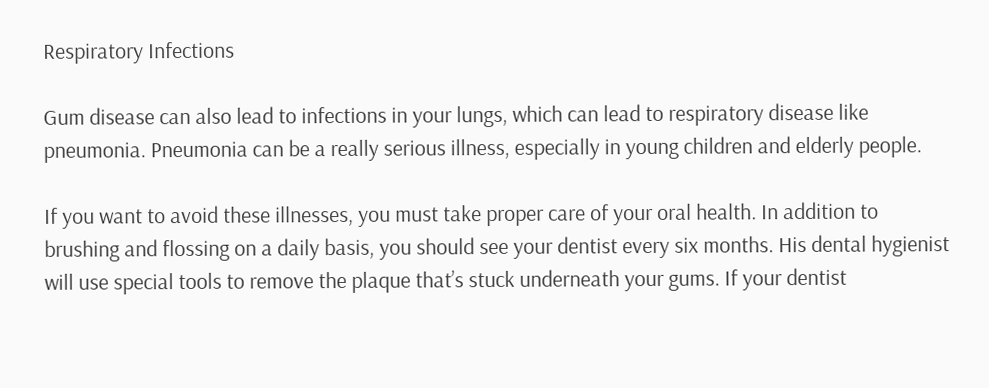Respiratory Infections

Gum disease can also lead to infections in your lungs, which can lead to respiratory disease like pneumonia. Pneumonia can be a really serious illness, especially in young children and elderly people.

If you want to avoid these illnesses, you must take proper care of your oral health. In addition to brushing and flossing on a daily basis, you should see your dentist every six months. His dental hygienist will use special tools to remove the plaque that’s stuck underneath your gums. If your dentist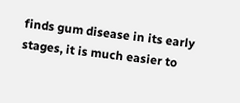finds gum disease in its early stages, it is much easier to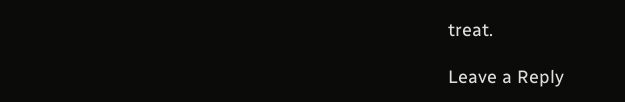treat.

Leave a Reply